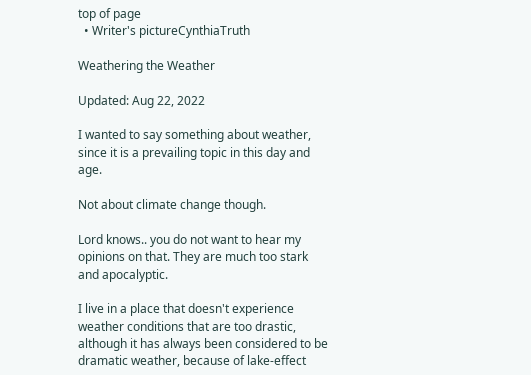top of page
  • Writer's pictureCynthiaTruth

Weathering the Weather

Updated: Aug 22, 2022

I wanted to say something about weather, since it is a prevailing topic in this day and age.

Not about climate change though.

Lord knows.. you do not want to hear my opinions on that. They are much too stark and apocalyptic.

I live in a place that doesn't experience weather conditions that are too drastic, although it has always been considered to be dramatic weather, because of lake-effect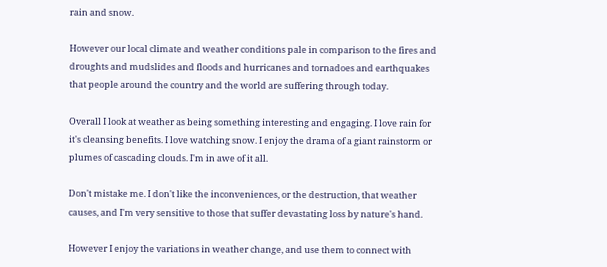rain and snow.

However our local climate and weather conditions pale in comparison to the fires and droughts and mudslides and floods and hurricanes and tornadoes and earthquakes that people around the country and the world are suffering through today.

Overall I look at weather as being something interesting and engaging. I love rain for it's cleansing benefits. I love watching snow. I enjoy the drama of a giant rainstorm or plumes of cascading clouds. I'm in awe of it all.

Don't mistake me. I don't like the inconveniences, or the destruction, that weather causes, and I'm very sensitive to those that suffer devastating loss by nature's hand.

However I enjoy the variations in weather change, and use them to connect with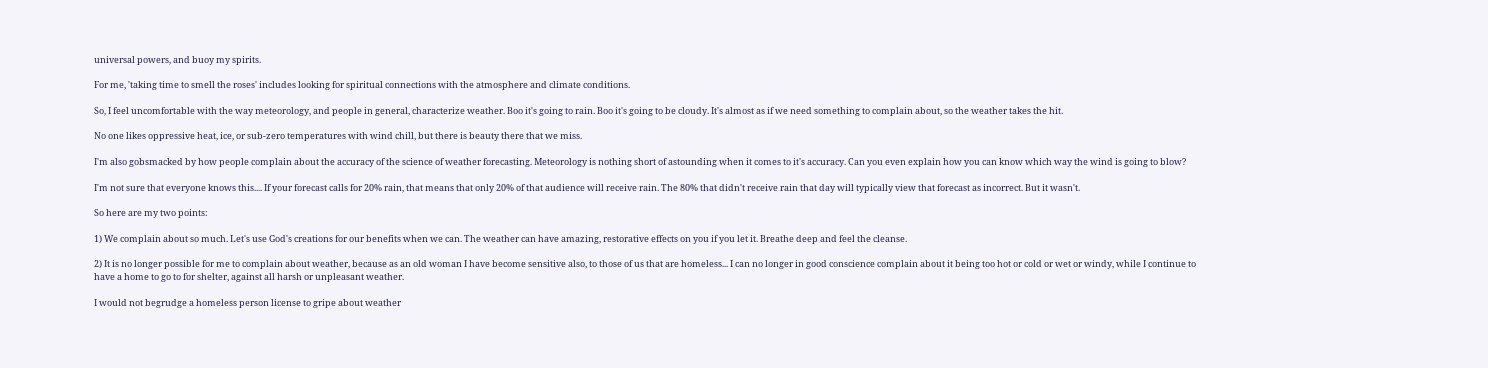universal powers, and buoy my spirits.

For me, 'taking time to smell the roses' includes looking for spiritual connections with the atmosphere and climate conditions.

So, I feel uncomfortable with the way meteorology, and people in general, characterize weather. Boo it's going to rain. Boo it's going to be cloudy. It's almost as if we need something to complain about, so the weather takes the hit.

No one likes oppressive heat, ice, or sub-zero temperatures with wind chill, but there is beauty there that we miss.

I'm also gobsmacked by how people complain about the accuracy of the science of weather forecasting. Meteorology is nothing short of astounding when it comes to it's accuracy. Can you even explain how you can know which way the wind is going to blow?

I'm not sure that everyone knows this.... If your forecast calls for 20% rain, that means that only 20% of that audience will receive rain. The 80% that didn't receive rain that day will typically view that forecast as incorrect. But it wasn't.

So here are my two points:

1) We complain about so much. Let's use God's creations for our benefits when we can. The weather can have amazing, restorative effects on you if you let it. Breathe deep and feel the cleanse.

2) It is no longer possible for me to complain about weather, because as an old woman I have become sensitive also, to those of us that are homeless... I can no longer in good conscience complain about it being too hot or cold or wet or windy, while I continue to have a home to go to for shelter, against all harsh or unpleasant weather.

I would not begrudge a homeless person license to gripe about weather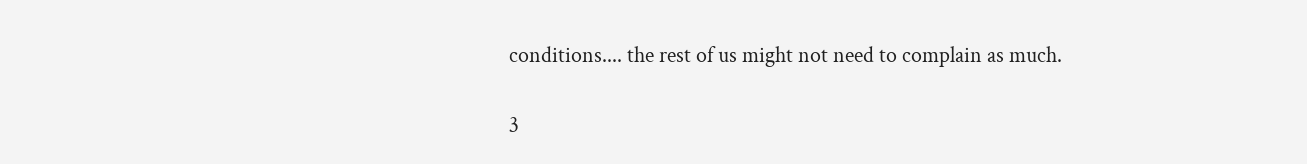conditions.... the rest of us might not need to complain as much.

3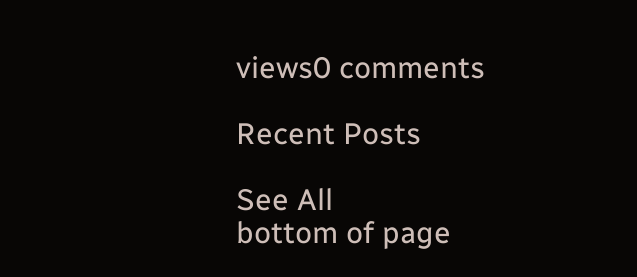views0 comments

Recent Posts

See All
bottom of page